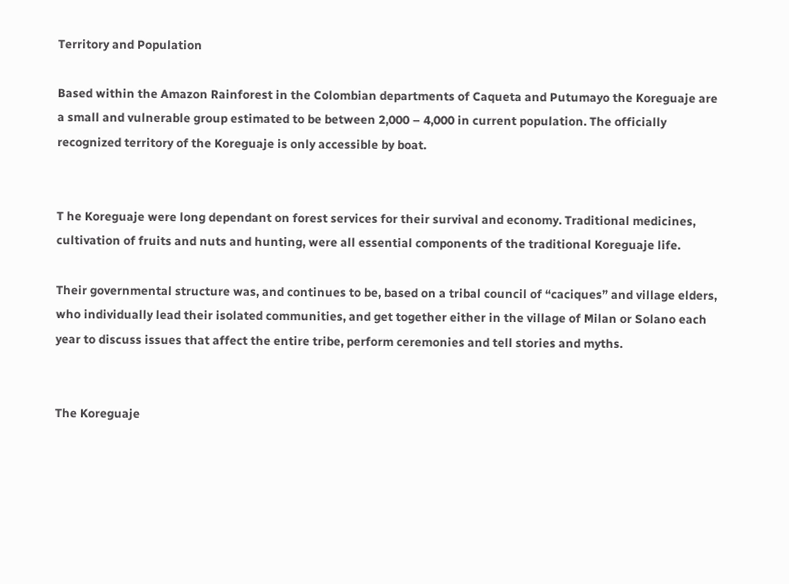Territory and Population

Based within the Amazon Rainforest in the Colombian departments of Caqueta and Putumayo the Koreguaje are a small and vulnerable group estimated to be between 2,000 – 4,000 in current population. The officially recognized territory of the Koreguaje is only accessible by boat.


T he Koreguaje were long dependant on forest services for their survival and economy. Traditional medicines, cultivation of fruits and nuts and hunting, were all essential components of the traditional Koreguaje life.

Their governmental structure was, and continues to be, based on a tribal council of “caciques” and village elders, who individually lead their isolated communities, and get together either in the village of Milan or Solano each year to discuss issues that affect the entire tribe, perform ceremonies and tell stories and myths.


The Koreguaje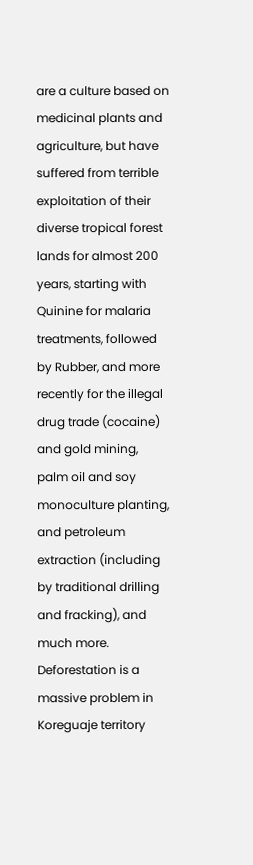are a culture based on medicinal plants and agriculture, but have suffered from terrible exploitation of their diverse tropical forest lands for almost 200 years, starting with Quinine for malaria treatments, followed by Rubber, and more recently for the illegal drug trade (cocaine) and gold mining, palm oil and soy monoculture planting, and petroleum extraction (including by traditional drilling and fracking), and much more. Deforestation is a massive problem in Koreguaje territory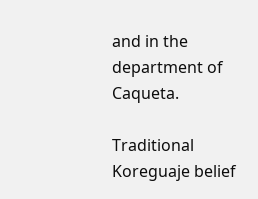and in the department of Caqueta.

Traditional Koreguaje belief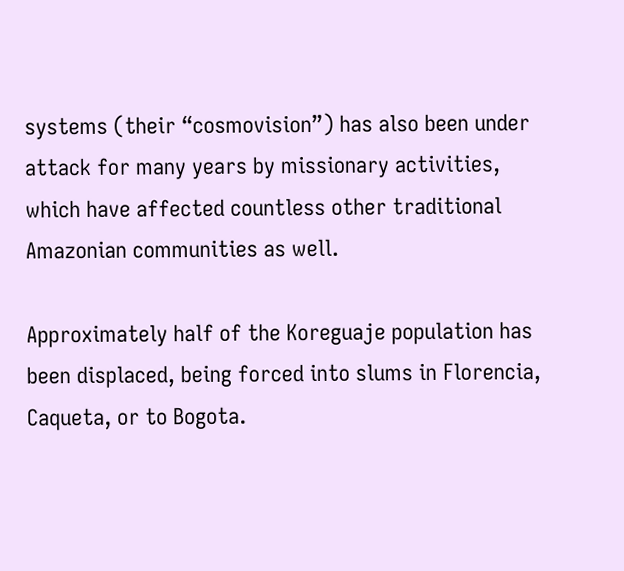systems (their “cosmovision”) has also been under attack for many years by missionary activities, which have affected countless other traditional Amazonian communities as well.

Approximately half of the Koreguaje population has been displaced, being forced into slums in Florencia, Caqueta, or to Bogota.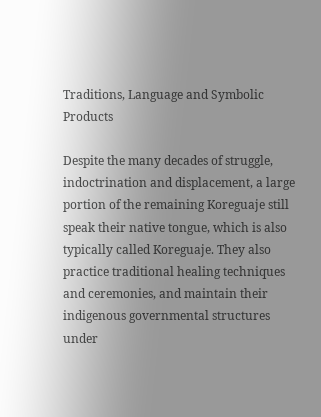Traditions, Language and Symbolic Products

Despite the many decades of struggle, indoctrination and displacement, a large portion of the remaining Koreguaje still speak their native tongue, which is also typically called Koreguaje. They also practice traditional healing techniques and ceremonies, and maintain their indigenous governmental structures under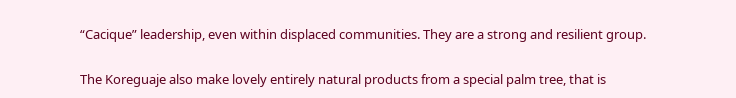“Cacique” leadership, even within displaced communities. They are a strong and resilient group.

The Koreguaje also make lovely entirely natural products from a special palm tree, that is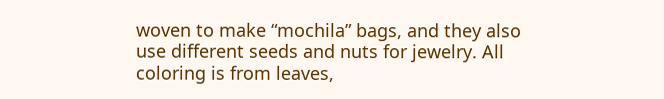woven to make “mochila” bags, and they also use different seeds and nuts for jewelry. All coloring is from leaves,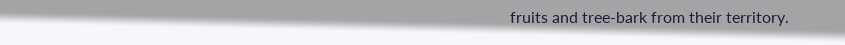fruits and tree-bark from their territory.